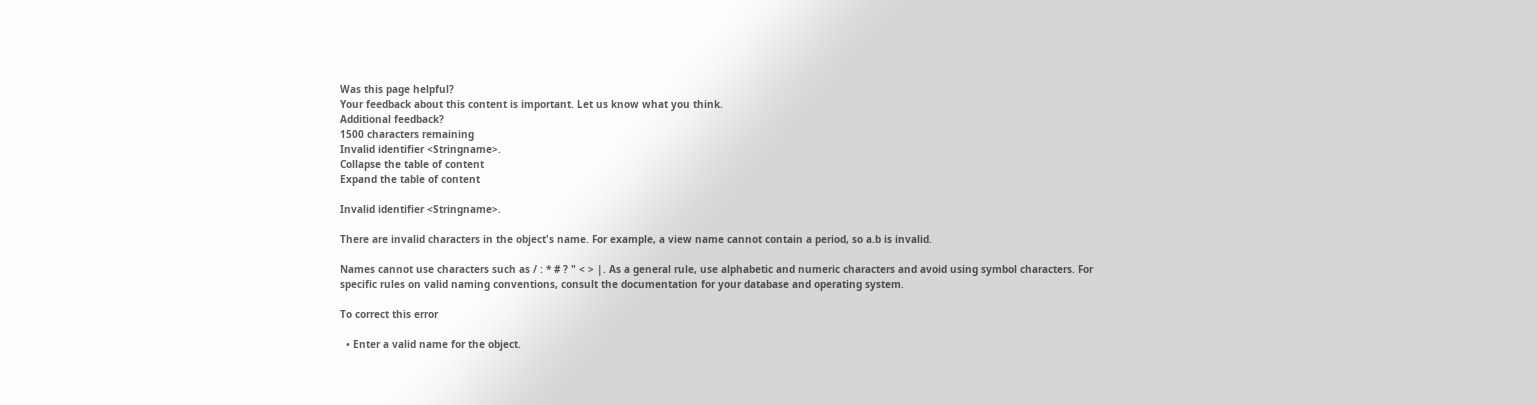Was this page helpful?
Your feedback about this content is important. Let us know what you think.
Additional feedback?
1500 characters remaining
Invalid identifier <Stringname>.
Collapse the table of content
Expand the table of content

Invalid identifier <Stringname>.

There are invalid characters in the object's name. For example, a view name cannot contain a period, so a.b is invalid.

Names cannot use characters such as / : * # ? " < > |. As a general rule, use alphabetic and numeric characters and avoid using symbol characters. For specific rules on valid naming conventions, consult the documentation for your database and operating system.

To correct this error

  • Enter a valid name for the object.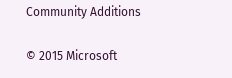Community Additions

© 2015 Microsoft